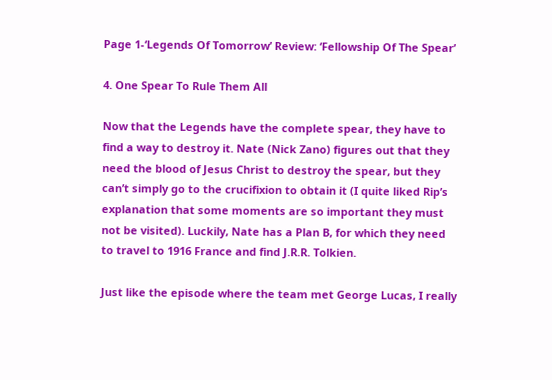Page 1-‘Legends Of Tomorrow’ Review: ‘Fellowship Of The Spear’

4. One Spear To Rule Them All

Now that the Legends have the complete spear, they have to find a way to destroy it. Nate (Nick Zano) figures out that they need the blood of Jesus Christ to destroy the spear, but they can’t simply go to the crucifixion to obtain it (I quite liked Rip’s explanation that some moments are so important they must not be visited). Luckily, Nate has a Plan B, for which they need to travel to 1916 France and find J.R.R. Tolkien.

Just like the episode where the team met George Lucas, I really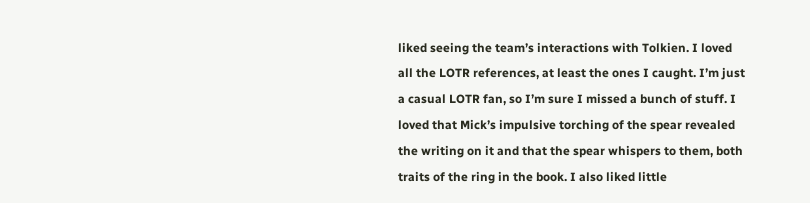liked seeing the team’s interactions with Tolkien. I loved all the LOTR references, at least the ones I caught. I’m just a casual LOTR fan, so I’m sure I missed a bunch of stuff. I loved that Mick’s impulsive torching of the spear revealed the writing on it and that the spear whispers to them, both traits of the ring in the book. I also liked little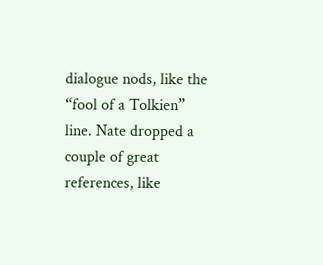dialogue nods, like the “fool of a Tolkien” line. Nate dropped a couple of great references, like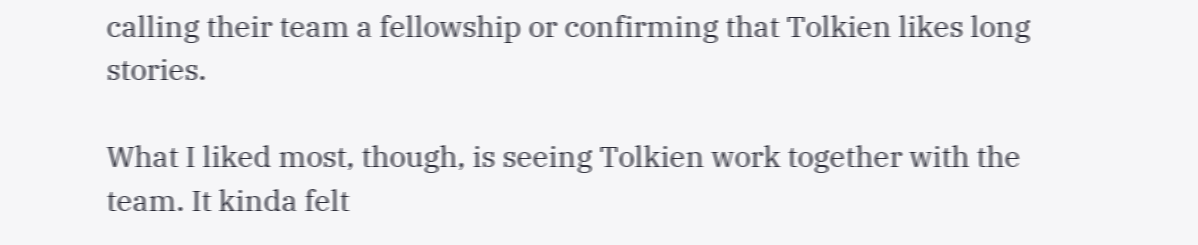calling their team a fellowship or confirming that Tolkien likes long stories.

What I liked most, though, is seeing Tolkien work together with the team. It kinda felt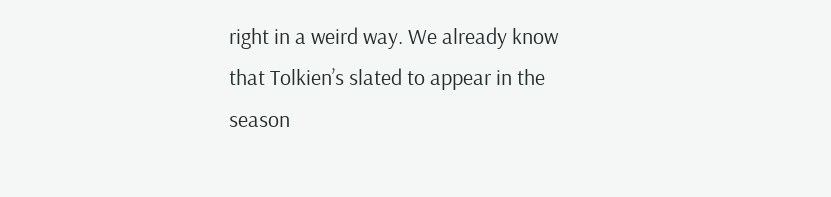right in a weird way. We already know that Tolkien’s slated to appear in the season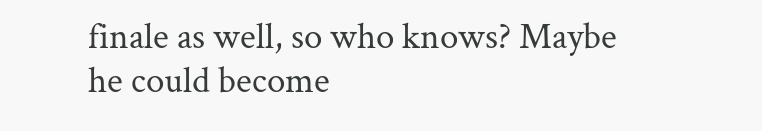finale as well, so who knows? Maybe he could become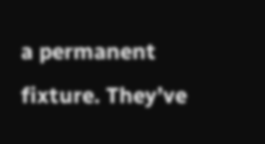a permanent fixture. They’ve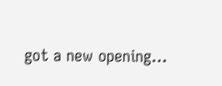got a new opening…